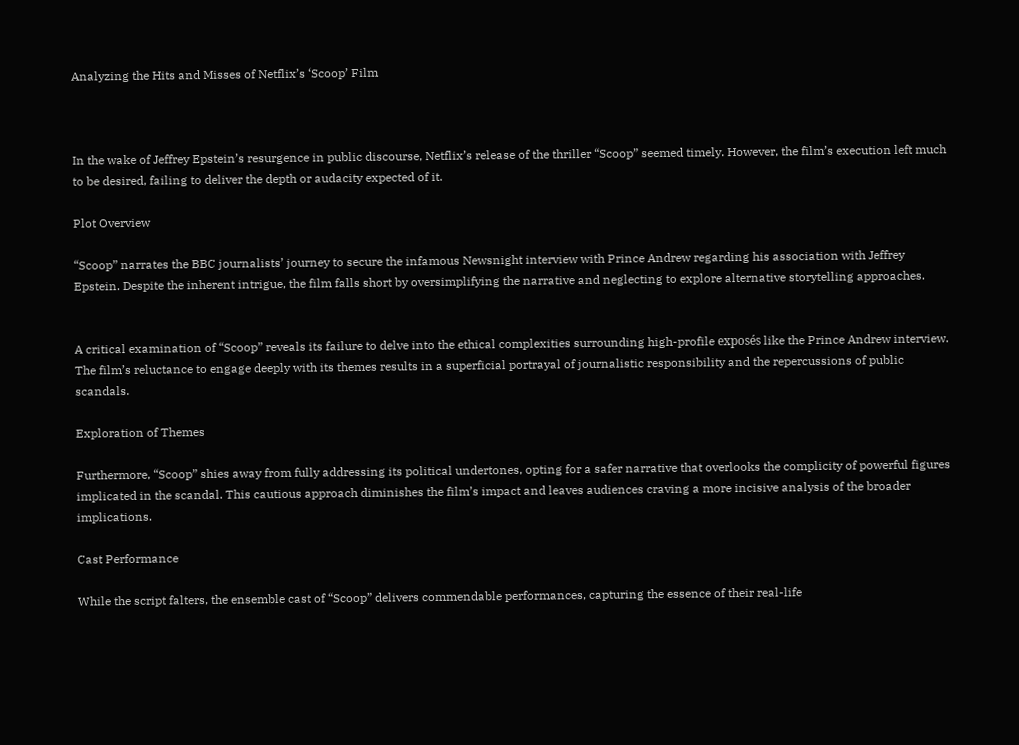Analyzing the Hits and Misses of Netflix’s ‘Scoop’ Film



In the wake of Jeffrey Epstein’s resurgence in public discourse, Netflix’s release of the thriller “Scoop” seemed timely. However, the film’s execution left much to be desired, failing to deliver the depth or audacity expected of it.

Plot Overview

“Scoop” narrates the BBC journalists’ journey to secure the infamous Newsnight interview with Prince Andrew regarding his association with Jeffrey Epstein. Despite the inherent intrigue, the film falls short by oversimplifying the narrative and neglecting to explore alternative storytelling approaches.


A critical examination of “Scoop” reveals its failure to delve into the ethical complexities surrounding high-profile exposés like the Prince Andrew interview. The film’s reluctance to engage deeply with its themes results in a superficial portrayal of journalistic responsibility and the repercussions of public scandals.

Exploration of Themes

Furthermore, “Scoop” shies away from fully addressing its political undertones, opting for a safer narrative that overlooks the complicity of powerful figures implicated in the scandal. This cautious approach diminishes the film’s impact and leaves audiences craving a more incisive analysis of the broader implications.

Cast Performance

While the script falters, the ensemble cast of “Scoop” delivers commendable performances, capturing the essence of their real-life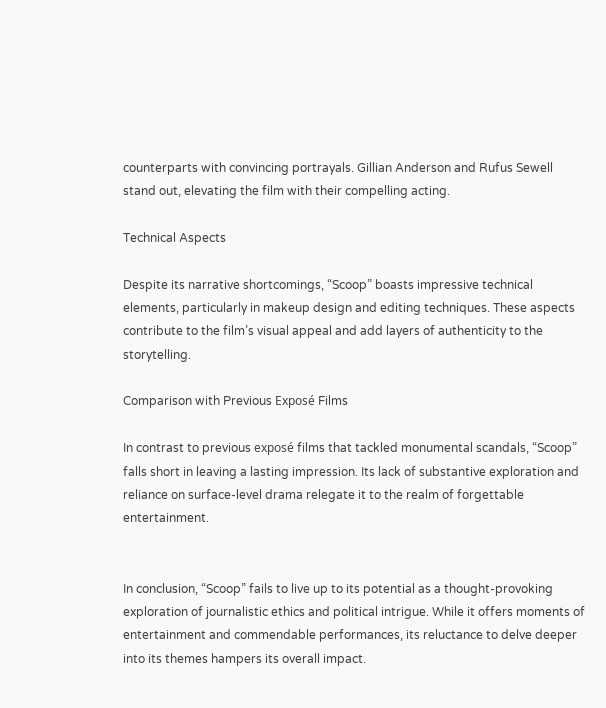counterparts with convincing portrayals. Gillian Anderson and Rufus Sewell stand out, elevating the film with their compelling acting.

Technical Aspects

Despite its narrative shortcomings, “Scoop” boasts impressive technical elements, particularly in makeup design and editing techniques. These aspects contribute to the film’s visual appeal and add layers of authenticity to the storytelling.

Comparison with Previous Exposé Films

In contrast to previous exposé films that tackled monumental scandals, “Scoop” falls short in leaving a lasting impression. Its lack of substantive exploration and reliance on surface-level drama relegate it to the realm of forgettable entertainment.


In conclusion, “Scoop” fails to live up to its potential as a thought-provoking exploration of journalistic ethics and political intrigue. While it offers moments of entertainment and commendable performances, its reluctance to delve deeper into its themes hampers its overall impact.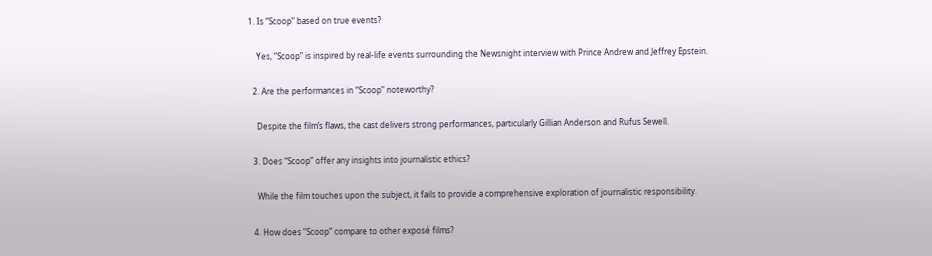1. Is “Scoop” based on true events?

    Yes, “Scoop” is inspired by real-life events surrounding the Newsnight interview with Prince Andrew and Jeffrey Epstein.

  2. Are the performances in “Scoop” noteworthy?

    Despite the film’s flaws, the cast delivers strong performances, particularly Gillian Anderson and Rufus Sewell.

  3. Does “Scoop” offer any insights into journalistic ethics?

    While the film touches upon the subject, it fails to provide a comprehensive exploration of journalistic responsibility.

  4. How does “Scoop” compare to other exposé films?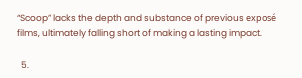“Scoop” lacks the depth and substance of previous exposé films, ultimately falling short of making a lasting impact.

  5.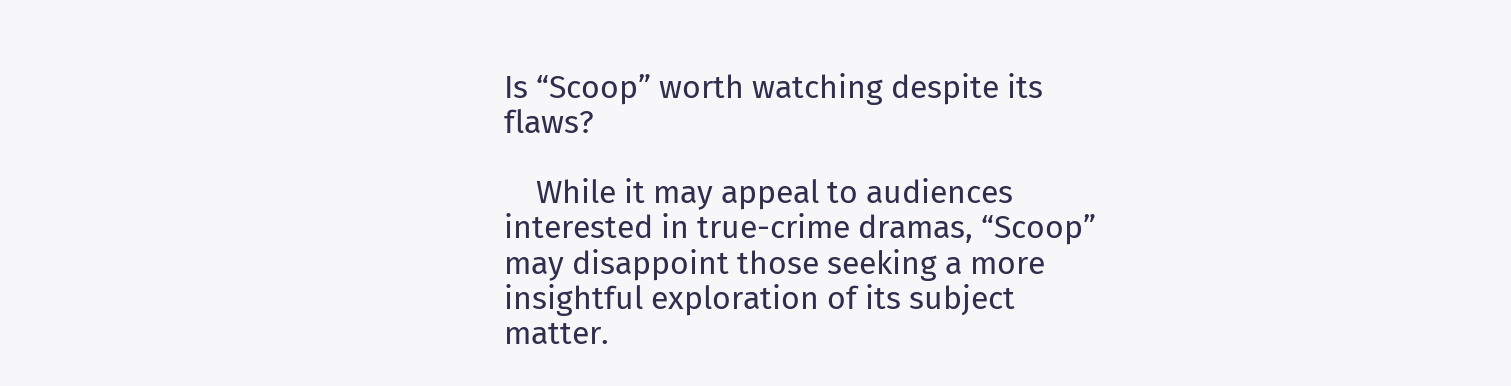Is “Scoop” worth watching despite its flaws?

    While it may appeal to audiences interested in true-crime dramas, “Scoop” may disappoint those seeking a more insightful exploration of its subject matter.